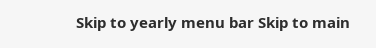Skip to yearly menu bar Skip to main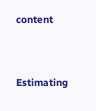content


Estimating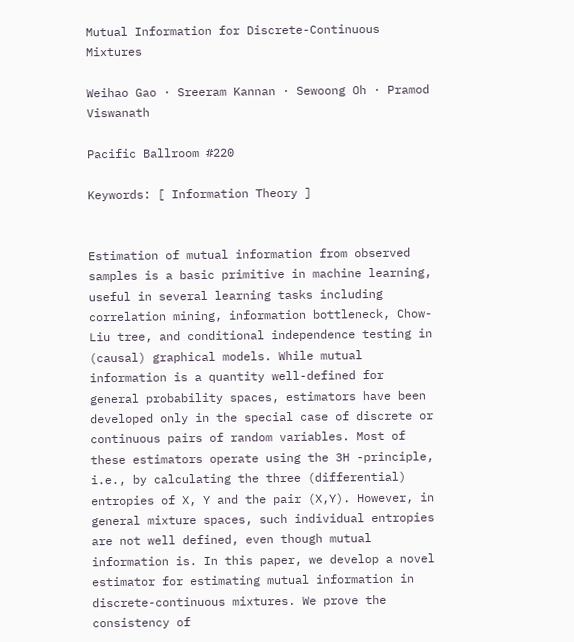Mutual Information for Discrete-Continuous Mixtures

Weihao Gao · Sreeram Kannan · Sewoong Oh · Pramod Viswanath

Pacific Ballroom #220

Keywords: [ Information Theory ]


Estimation of mutual information from observed samples is a basic primitive in machine learning, useful in several learning tasks including correlation mining, information bottleneck, Chow-Liu tree, and conditional independence testing in (causal) graphical models. While mutual information is a quantity well-defined for general probability spaces, estimators have been developed only in the special case of discrete or continuous pairs of random variables. Most of these estimators operate using the 3H -principle, i.e., by calculating the three (differential) entropies of X, Y and the pair (X,Y). However, in general mixture spaces, such individual entropies are not well defined, even though mutual information is. In this paper, we develop a novel estimator for estimating mutual information in discrete-continuous mixtures. We prove the consistency of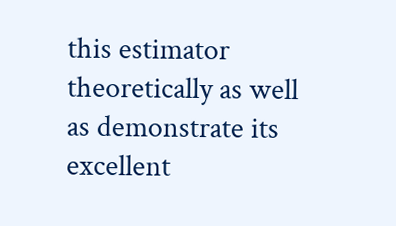this estimator theoretically as well as demonstrate its excellent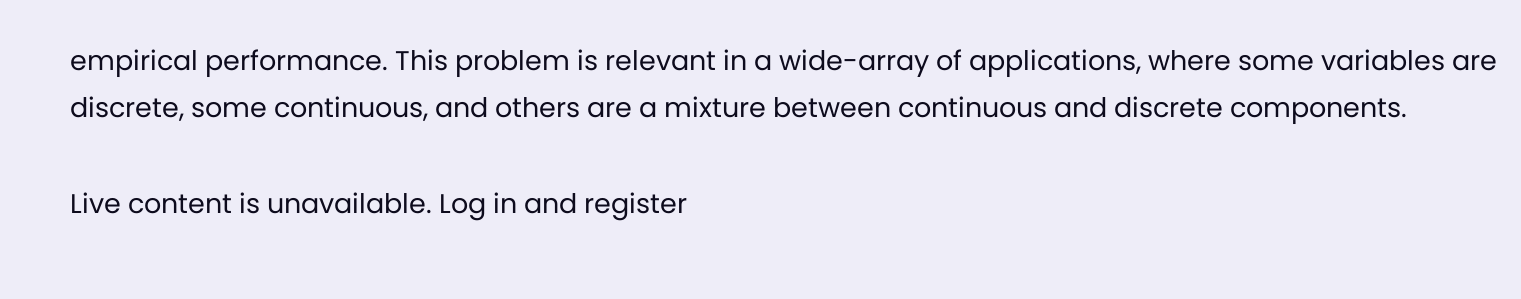empirical performance. This problem is relevant in a wide-array of applications, where some variables are discrete, some continuous, and others are a mixture between continuous and discrete components.

Live content is unavailable. Log in and register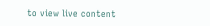to view live content